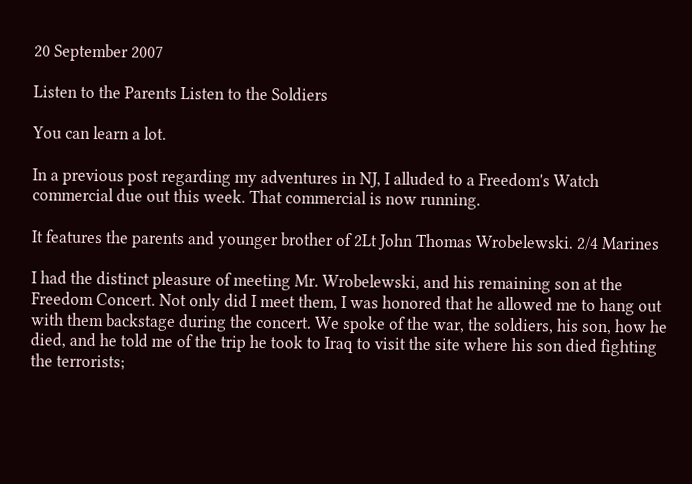20 September 2007

Listen to the Parents Listen to the Soldiers

You can learn a lot.

In a previous post regarding my adventures in NJ, I alluded to a Freedom's Watch commercial due out this week. That commercial is now running.

It features the parents and younger brother of 2Lt John Thomas Wrobelewski. 2/4 Marines

I had the distinct pleasure of meeting Mr. Wrobelewski, and his remaining son at the Freedom Concert. Not only did I meet them, I was honored that he allowed me to hang out with them backstage during the concert. We spoke of the war, the soldiers, his son, how he died, and he told me of the trip he took to Iraq to visit the site where his son died fighting the terrorists;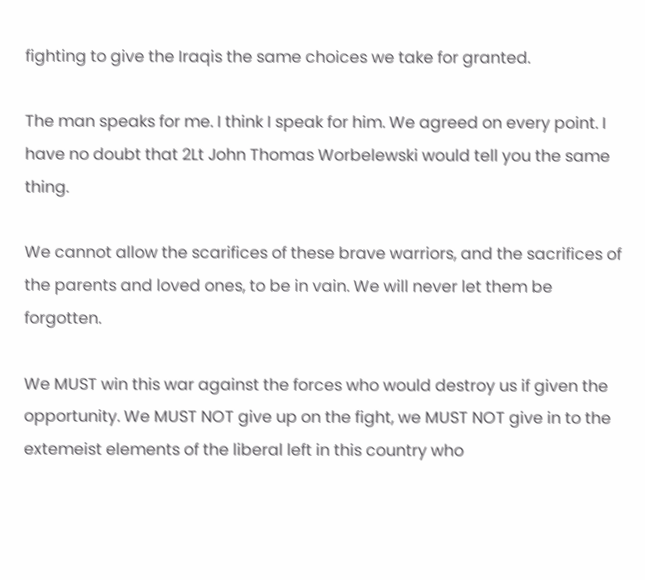fighting to give the Iraqis the same choices we take for granted.

The man speaks for me. I think I speak for him. We agreed on every point. I have no doubt that 2Lt John Thomas Worbelewski would tell you the same thing.

We cannot allow the scarifices of these brave warriors, and the sacrifices of the parents and loved ones, to be in vain. We will never let them be forgotten.

We MUST win this war against the forces who would destroy us if given the opportunity. We MUST NOT give up on the fight, we MUST NOT give in to the extemeist elements of the liberal left in this country who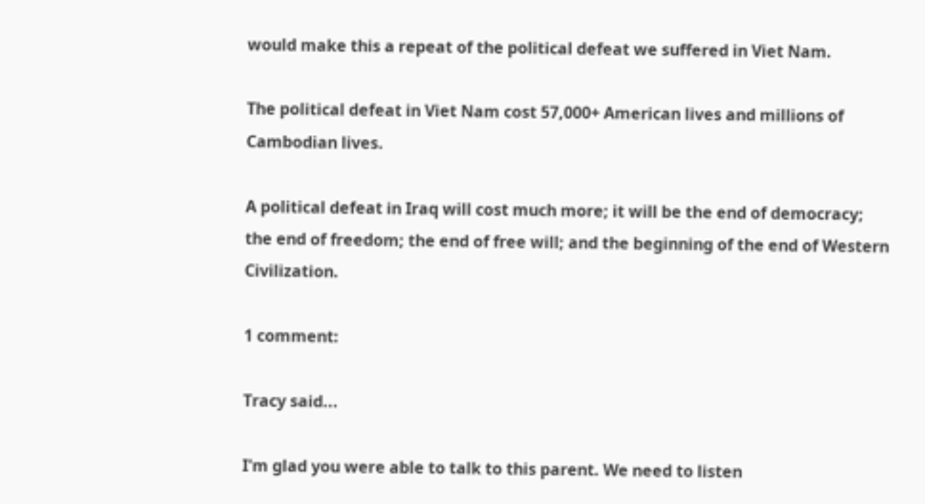would make this a repeat of the political defeat we suffered in Viet Nam.

The political defeat in Viet Nam cost 57,000+ American lives and millions of Cambodian lives.

A political defeat in Iraq will cost much more; it will be the end of democracy;
the end of freedom; the end of free will; and the beginning of the end of Western Civilization.

1 comment:

Tracy said...

I'm glad you were able to talk to this parent. We need to listen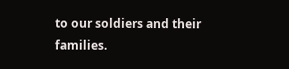to our soldiers and their families.